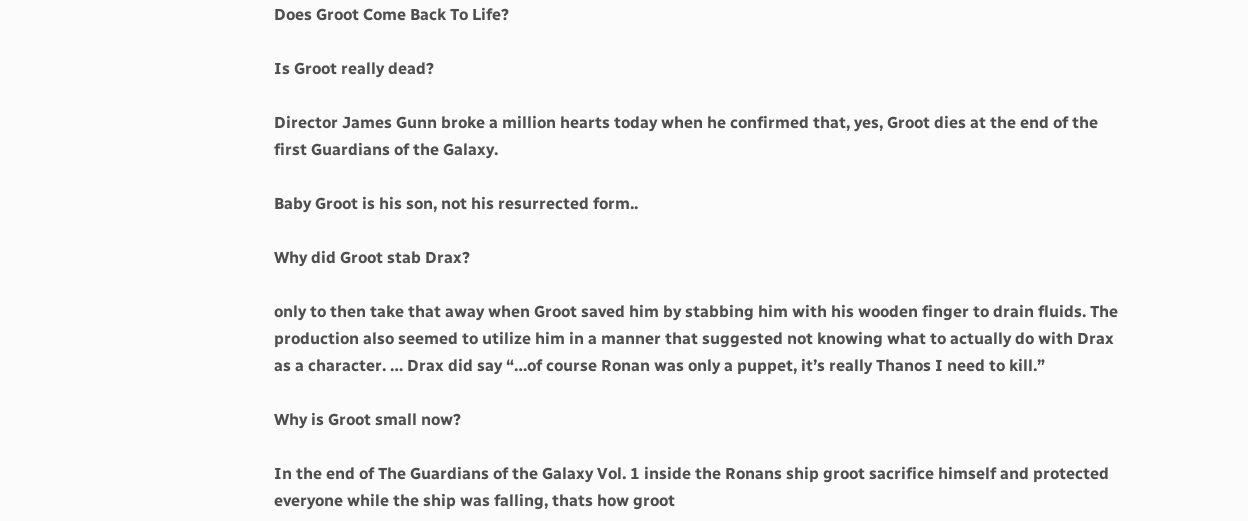Does Groot Come Back To Life?

Is Groot really dead?

Director James Gunn broke a million hearts today when he confirmed that, yes, Groot dies at the end of the first Guardians of the Galaxy.

Baby Groot is his son, not his resurrected form..

Why did Groot stab Drax?

only to then take that away when Groot saved him by stabbing him with his wooden finger to drain fluids. The production also seemed to utilize him in a manner that suggested not knowing what to actually do with Drax as a character. … Drax did say “…of course Ronan was only a puppet, it’s really Thanos I need to kill.”

Why is Groot small now?

In the end of The Guardians of the Galaxy Vol. 1 inside the Ronans ship groot sacrifice himself and protected everyone while the ship was falling, thats how groot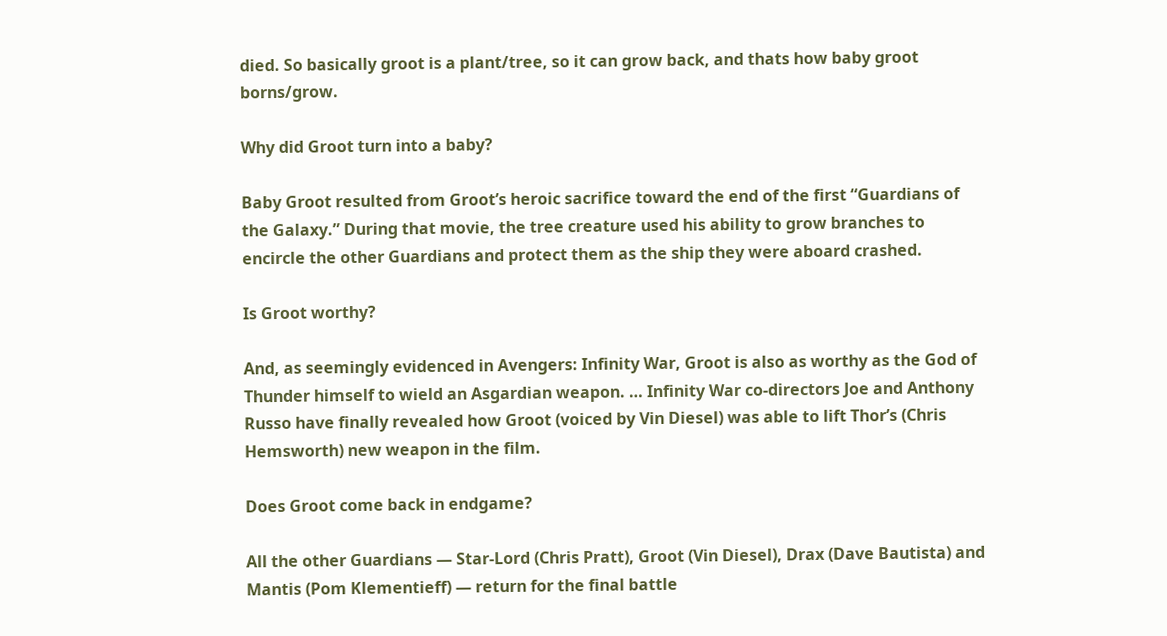died. So basically groot is a plant/tree, so it can grow back, and thats how baby groot borns/grow.

Why did Groot turn into a baby?

Baby Groot resulted from Groot’s heroic sacrifice toward the end of the first “Guardians of the Galaxy.” During that movie, the tree creature used his ability to grow branches to encircle the other Guardians and protect them as the ship they were aboard crashed.

Is Groot worthy?

And, as seemingly evidenced in Avengers: Infinity War, Groot is also as worthy as the God of Thunder himself to wield an Asgardian weapon. … Infinity War co-directors Joe and Anthony Russo have finally revealed how Groot (voiced by Vin Diesel) was able to lift Thor’s (Chris Hemsworth) new weapon in the film.

Does Groot come back in endgame?

All the other Guardians — Star-Lord (Chris Pratt), Groot (Vin Diesel), Drax (Dave Bautista) and Mantis (Pom Klementieff) — return for the final battle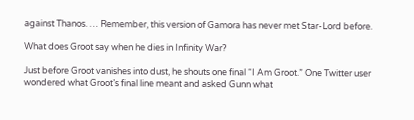against Thanos. … Remember, this version of Gamora has never met Star-Lord before.

What does Groot say when he dies in Infinity War?

Just before Groot vanishes into dust, he shouts one final “I Am Groot.” One Twitter user wondered what Groot’s final line meant and asked Gunn what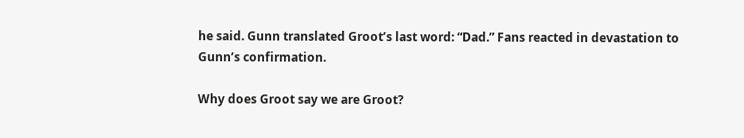he said. Gunn translated Groot’s last word: “Dad.” Fans reacted in devastation to Gunn’s confirmation.

Why does Groot say we are Groot?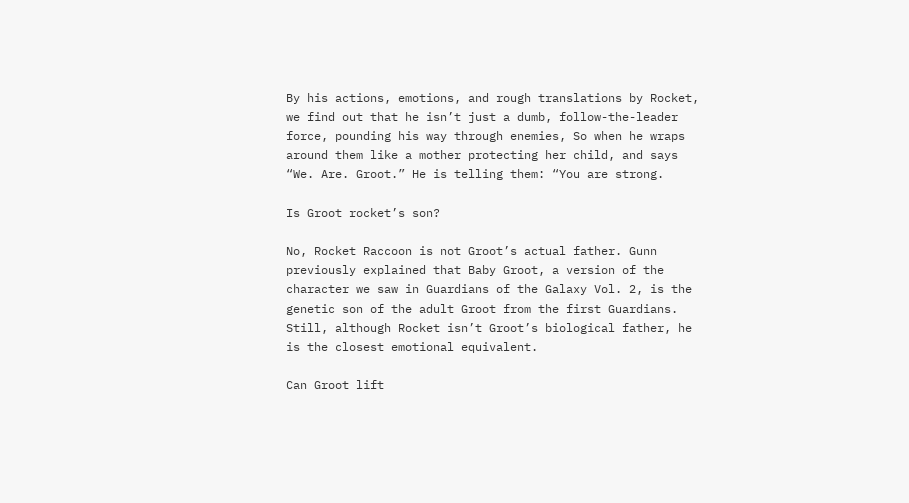By his actions, emotions, and rough translations by Rocket, we find out that he isn’t just a dumb, follow-the-leader force, pounding his way through enemies, So when he wraps around them like a mother protecting her child, and says “We. Are. Groot.” He is telling them: “You are strong.

Is Groot rocket’s son?

No, Rocket Raccoon is not Groot’s actual father. Gunn previously explained that Baby Groot, a version of the character we saw in Guardians of the Galaxy Vol. 2, is the genetic son of the adult Groot from the first Guardians. Still, although Rocket isn’t Groot’s biological father, he is the closest emotional equivalent.

Can Groot lift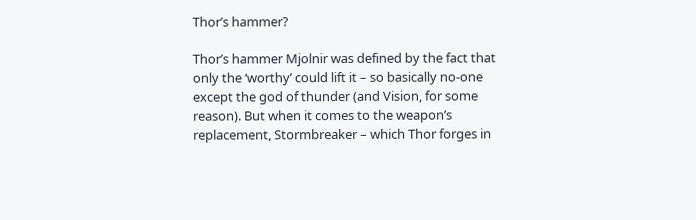Thor’s hammer?

Thor’s hammer Mjolnir was defined by the fact that only the ‘worthy’ could lift it – so basically no-one except the god of thunder (and Vision, for some reason). But when it comes to the weapon’s replacement, Stormbreaker – which Thor forges in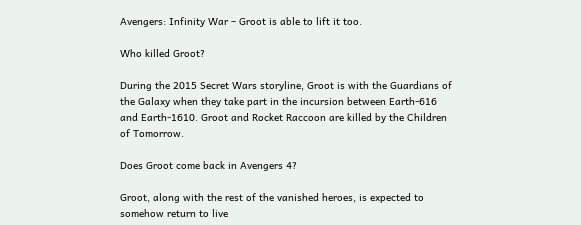Avengers: Infinity War – Groot is able to lift it too.

Who killed Groot?

During the 2015 Secret Wars storyline, Groot is with the Guardians of the Galaxy when they take part in the incursion between Earth-616 and Earth-1610. Groot and Rocket Raccoon are killed by the Children of Tomorrow.

Does Groot come back in Avengers 4?

Groot, along with the rest of the vanished heroes, is expected to somehow return to live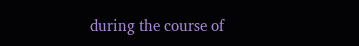during the course of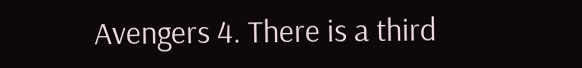Avengers 4. There is a third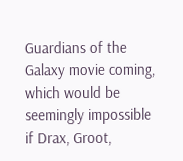Guardians of the Galaxy movie coming, which would be seemingly impossible if Drax, Groot,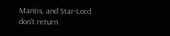Mantis, and Star-Lord don’t return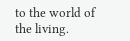to the world of the living.